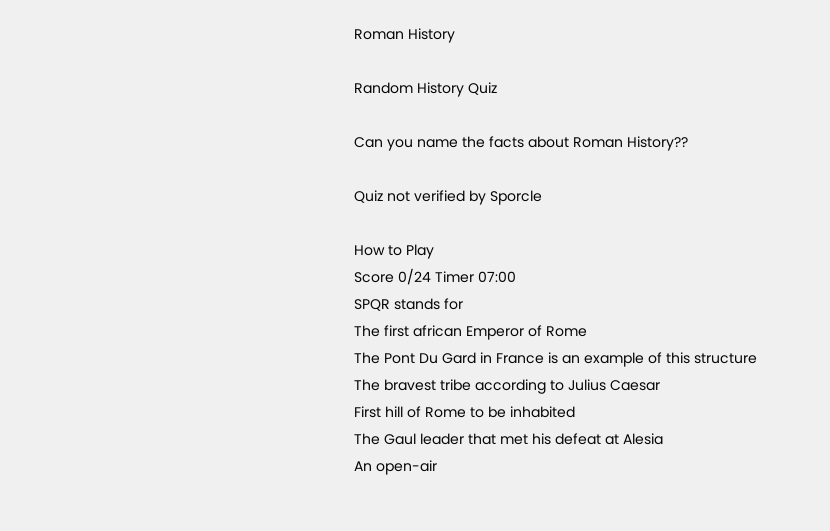Roman History

Random History Quiz

Can you name the facts about Roman History??

Quiz not verified by Sporcle

How to Play
Score 0/24 Timer 07:00
SPQR stands for
The first african Emperor of Rome
The Pont Du Gard in France is an example of this structure
The bravest tribe according to Julius Caesar
First hill of Rome to be inhabited
The Gaul leader that met his defeat at Alesia
An open-air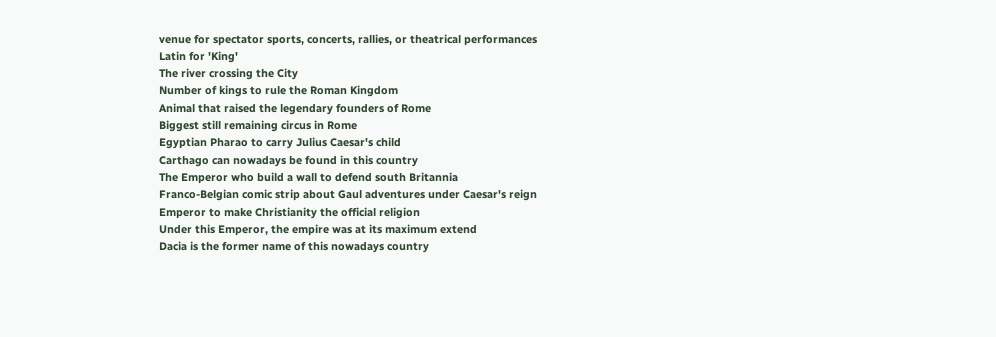venue for spectator sports, concerts, rallies, or theatrical performances
Latin for 'King'
The river crossing the City
Number of kings to rule the Roman Kingdom
Animal that raised the legendary founders of Rome
Biggest still remaining circus in Rome
Egyptian Pharao to carry Julius Caesar's child
Carthago can nowadays be found in this country
The Emperor who build a wall to defend south Britannia
Franco-Belgian comic strip about Gaul adventures under Caesar's reign
Emperor to make Christianity the official religion
Under this Emperor, the empire was at its maximum extend
Dacia is the former name of this nowadays country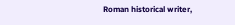Roman historical writer,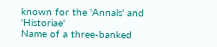known for the 'Annals' and 'Historiae'
Name of a three-banked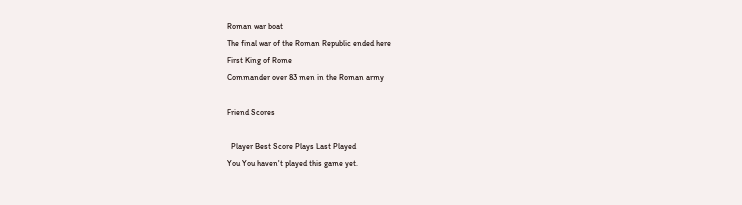Roman war boat
The final war of the Roman Republic ended here
First King of Rome
Commander over 83 men in the Roman army

Friend Scores

  Player Best Score Plays Last Played
You You haven't played this game yet.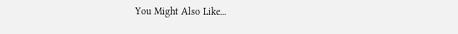You Might Also Like...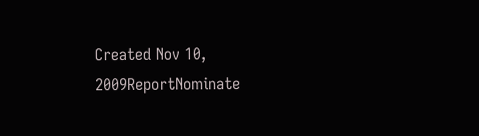Created Nov 10, 2009ReportNominate